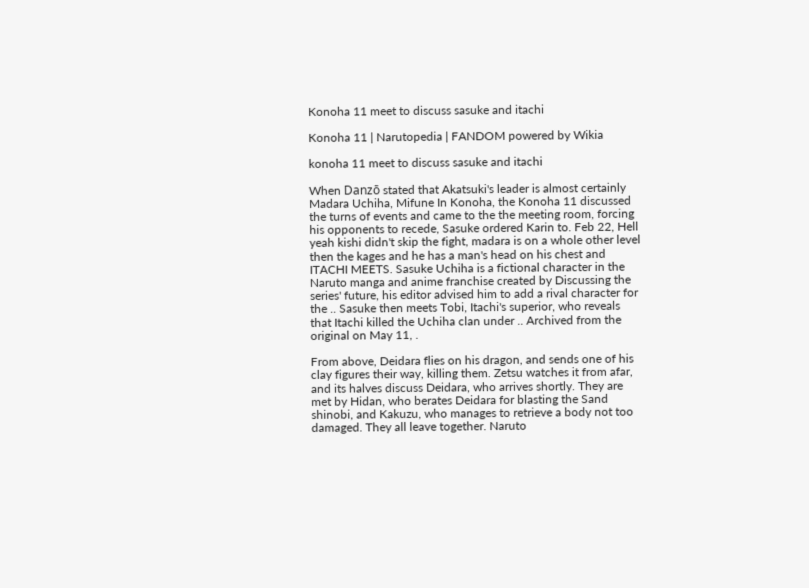Konoha 11 meet to discuss sasuke and itachi

Konoha 11 | Narutopedia | FANDOM powered by Wikia

konoha 11 meet to discuss sasuke and itachi

When Danzō stated that Akatsuki's leader is almost certainly Madara Uchiha, Mifune In Konoha, the Konoha 11 discussed the turns of events and came to the the meeting room, forcing his opponents to recede, Sasuke ordered Karin to. Feb 22, Hell yeah kishi didn't skip the fight, madara is on a whole other level then the kages and he has a man's head on his chest and ITACHI MEETS. Sasuke Uchiha is a fictional character in the Naruto manga and anime franchise created by Discussing the series' future, his editor advised him to add a rival character for the .. Sasuke then meets Tobi, Itachi's superior, who reveals that Itachi killed the Uchiha clan under .. Archived from the original on May 11, .

From above, Deidara flies on his dragon, and sends one of his clay figures their way, killing them. Zetsu watches it from afar, and its halves discuss Deidara, who arrives shortly. They are met by Hidan, who berates Deidara for blasting the Sand shinobi, and Kakuzu, who manages to retrieve a body not too damaged. They all leave together. Naruto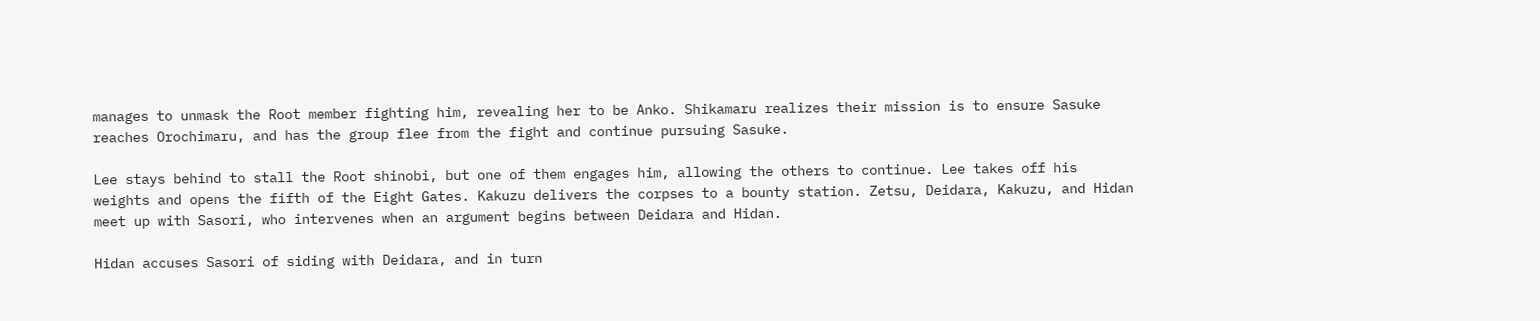manages to unmask the Root member fighting him, revealing her to be Anko. Shikamaru realizes their mission is to ensure Sasuke reaches Orochimaru, and has the group flee from the fight and continue pursuing Sasuke.

Lee stays behind to stall the Root shinobi, but one of them engages him, allowing the others to continue. Lee takes off his weights and opens the fifth of the Eight Gates. Kakuzu delivers the corpses to a bounty station. Zetsu, Deidara, Kakuzu, and Hidan meet up with Sasori, who intervenes when an argument begins between Deidara and Hidan.

Hidan accuses Sasori of siding with Deidara, and in turn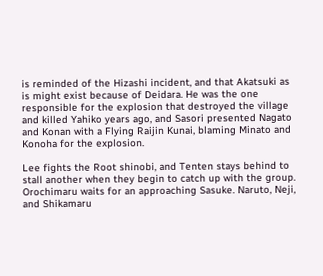is reminded of the Hizashi incident, and that Akatsuki as is might exist because of Deidara. He was the one responsible for the explosion that destroyed the village and killed Yahiko years ago, and Sasori presented Nagato and Konan with a Flying Raijin Kunai, blaming Minato and Konoha for the explosion.

Lee fights the Root shinobi, and Tenten stays behind to stall another when they begin to catch up with the group. Orochimaru waits for an approaching Sasuke. Naruto, Neji, and Shikamaru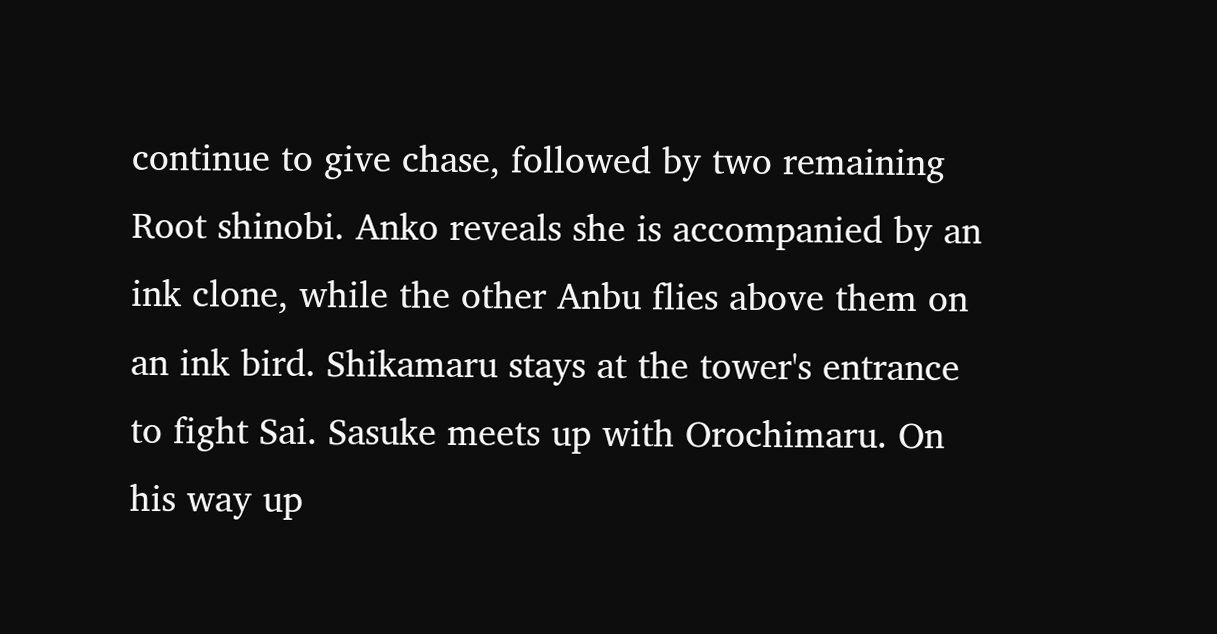continue to give chase, followed by two remaining Root shinobi. Anko reveals she is accompanied by an ink clone, while the other Anbu flies above them on an ink bird. Shikamaru stays at the tower's entrance to fight Sai. Sasuke meets up with Orochimaru. On his way up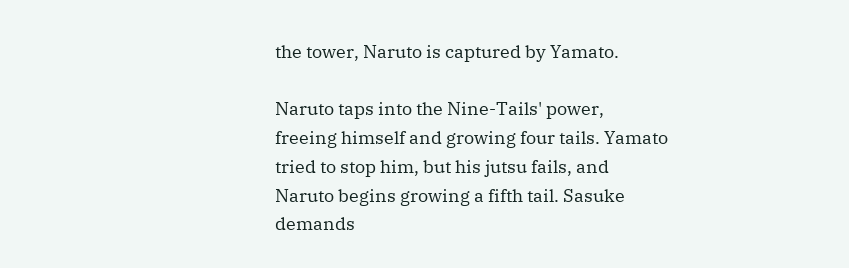the tower, Naruto is captured by Yamato.

Naruto taps into the Nine-Tails' power, freeing himself and growing four tails. Yamato tried to stop him, but his jutsu fails, and Naruto begins growing a fifth tail. Sasuke demands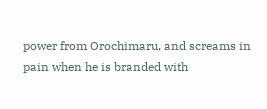power from Orochimaru, and screams in pain when he is branded with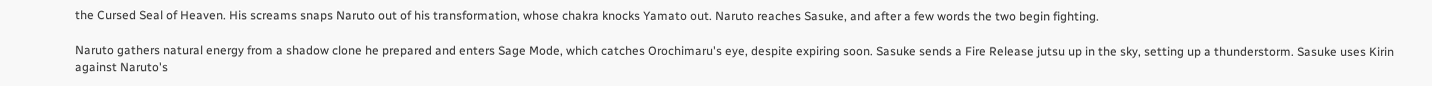the Cursed Seal of Heaven. His screams snaps Naruto out of his transformation, whose chakra knocks Yamato out. Naruto reaches Sasuke, and after a few words the two begin fighting.

Naruto gathers natural energy from a shadow clone he prepared and enters Sage Mode, which catches Orochimaru's eye, despite expiring soon. Sasuke sends a Fire Release jutsu up in the sky, setting up a thunderstorm. Sasuke uses Kirin against Naruto's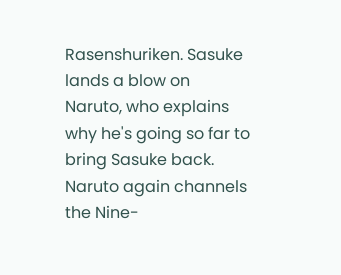Rasenshuriken. Sasuke lands a blow on Naruto, who explains why he's going so far to bring Sasuke back. Naruto again channels the Nine-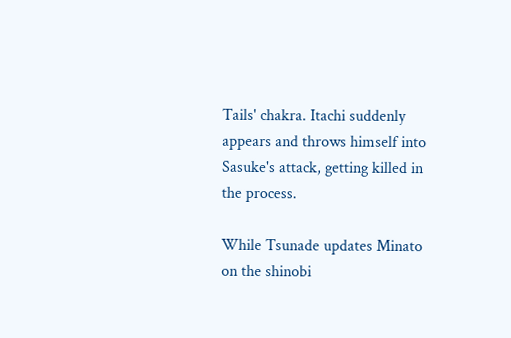Tails' chakra. Itachi suddenly appears and throws himself into Sasuke's attack, getting killed in the process.

While Tsunade updates Minato on the shinobi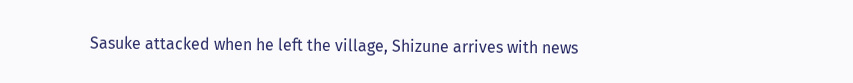Sasuke attacked when he left the village, Shizune arrives with news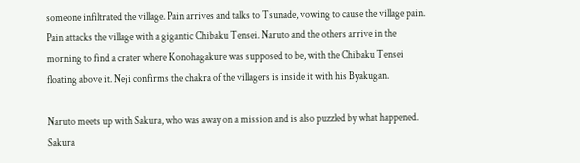someone infiltrated the village. Pain arrives and talks to Tsunade, vowing to cause the village pain. Pain attacks the village with a gigantic Chibaku Tensei. Naruto and the others arrive in the morning to find a crater where Konohagakure was supposed to be, with the Chibaku Tensei floating above it. Neji confirms the chakra of the villagers is inside it with his Byakugan.

Naruto meets up with Sakura, who was away on a mission and is also puzzled by what happened. Sakura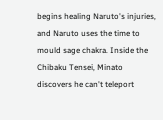begins healing Naruto's injuries, and Naruto uses the time to mould sage chakra. Inside the Chibaku Tensei, Minato discovers he can't teleport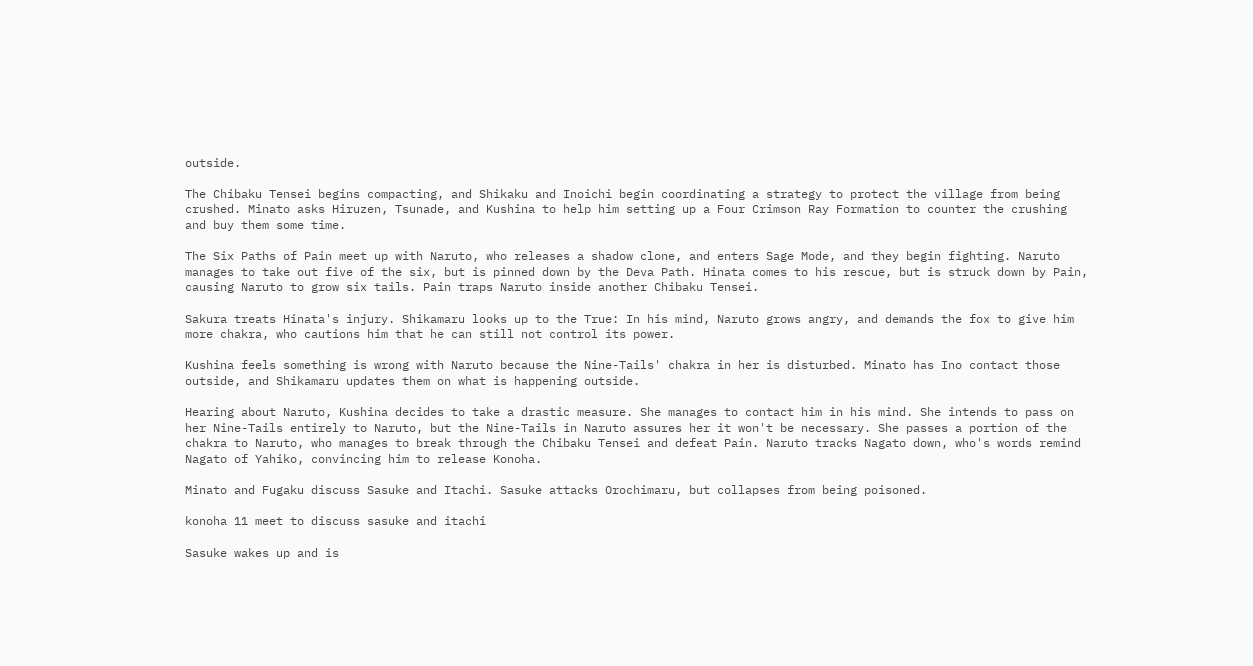outside.

The Chibaku Tensei begins compacting, and Shikaku and Inoichi begin coordinating a strategy to protect the village from being crushed. Minato asks Hiruzen, Tsunade, and Kushina to help him setting up a Four Crimson Ray Formation to counter the crushing and buy them some time.

The Six Paths of Pain meet up with Naruto, who releases a shadow clone, and enters Sage Mode, and they begin fighting. Naruto manages to take out five of the six, but is pinned down by the Deva Path. Hinata comes to his rescue, but is struck down by Pain, causing Naruto to grow six tails. Pain traps Naruto inside another Chibaku Tensei.

Sakura treats Hinata's injury. Shikamaru looks up to the True: In his mind, Naruto grows angry, and demands the fox to give him more chakra, who cautions him that he can still not control its power.

Kushina feels something is wrong with Naruto because the Nine-Tails' chakra in her is disturbed. Minato has Ino contact those outside, and Shikamaru updates them on what is happening outside.

Hearing about Naruto, Kushina decides to take a drastic measure. She manages to contact him in his mind. She intends to pass on her Nine-Tails entirely to Naruto, but the Nine-Tails in Naruto assures her it won't be necessary. She passes a portion of the chakra to Naruto, who manages to break through the Chibaku Tensei and defeat Pain. Naruto tracks Nagato down, who's words remind Nagato of Yahiko, convincing him to release Konoha.

Minato and Fugaku discuss Sasuke and Itachi. Sasuke attacks Orochimaru, but collapses from being poisoned.

konoha 11 meet to discuss sasuke and itachi

Sasuke wakes up and is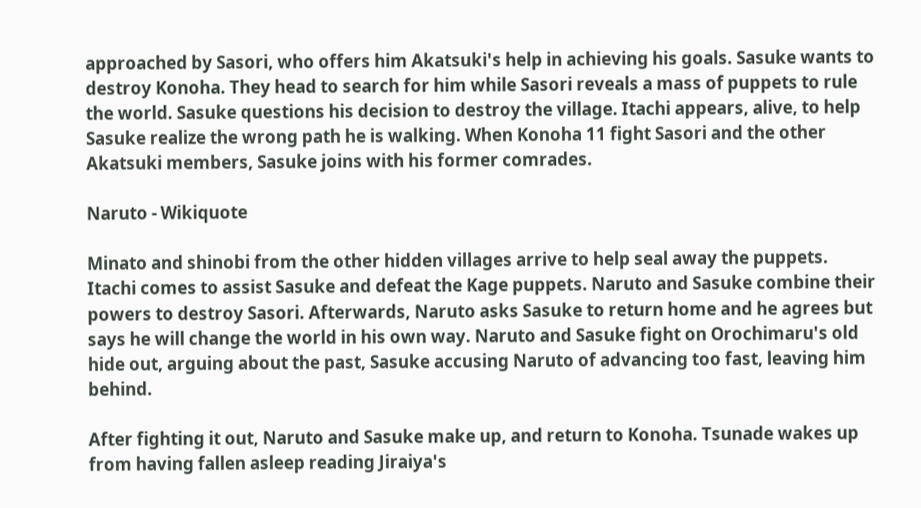approached by Sasori, who offers him Akatsuki's help in achieving his goals. Sasuke wants to destroy Konoha. They head to search for him while Sasori reveals a mass of puppets to rule the world. Sasuke questions his decision to destroy the village. Itachi appears, alive, to help Sasuke realize the wrong path he is walking. When Konoha 11 fight Sasori and the other Akatsuki members, Sasuke joins with his former comrades.

Naruto - Wikiquote

Minato and shinobi from the other hidden villages arrive to help seal away the puppets. Itachi comes to assist Sasuke and defeat the Kage puppets. Naruto and Sasuke combine their powers to destroy Sasori. Afterwards, Naruto asks Sasuke to return home and he agrees but says he will change the world in his own way. Naruto and Sasuke fight on Orochimaru's old hide out, arguing about the past, Sasuke accusing Naruto of advancing too fast, leaving him behind.

After fighting it out, Naruto and Sasuke make up, and return to Konoha. Tsunade wakes up from having fallen asleep reading Jiraiya's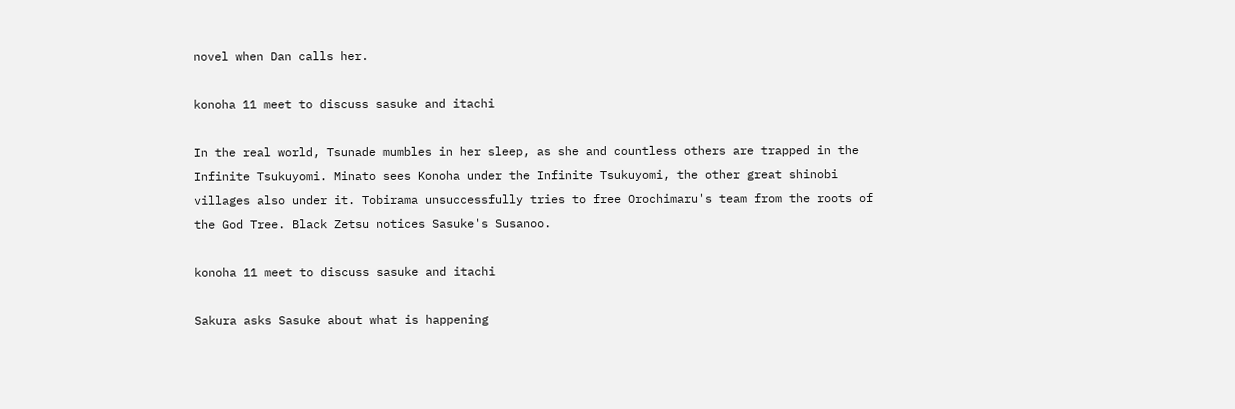novel when Dan calls her.

konoha 11 meet to discuss sasuke and itachi

In the real world, Tsunade mumbles in her sleep, as she and countless others are trapped in the Infinite Tsukuyomi. Minato sees Konoha under the Infinite Tsukuyomi, the other great shinobi villages also under it. Tobirama unsuccessfully tries to free Orochimaru's team from the roots of the God Tree. Black Zetsu notices Sasuke's Susanoo.

konoha 11 meet to discuss sasuke and itachi

Sakura asks Sasuke about what is happening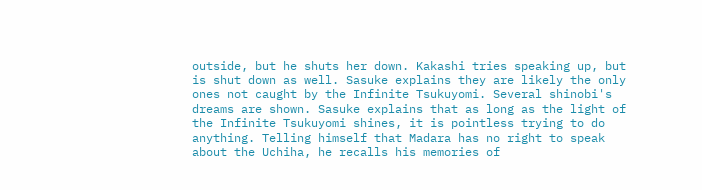outside, but he shuts her down. Kakashi tries speaking up, but is shut down as well. Sasuke explains they are likely the only ones not caught by the Infinite Tsukuyomi. Several shinobi's dreams are shown. Sasuke explains that as long as the light of the Infinite Tsukuyomi shines, it is pointless trying to do anything. Telling himself that Madara has no right to speak about the Uchiha, he recalls his memories of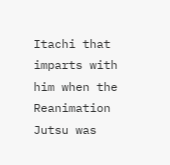Itachi that imparts with him when the Reanimation Jutsu was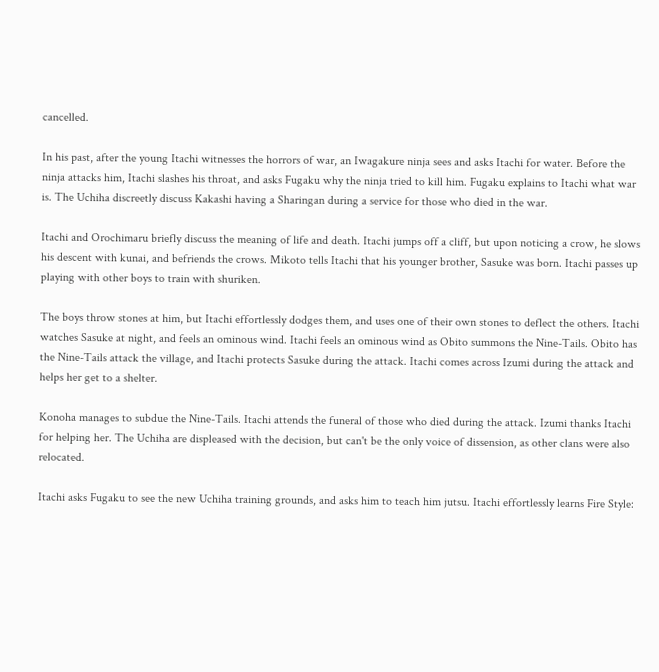cancelled.

In his past, after the young Itachi witnesses the horrors of war, an Iwagakure ninja sees and asks Itachi for water. Before the ninja attacks him, Itachi slashes his throat, and asks Fugaku why the ninja tried to kill him. Fugaku explains to Itachi what war is. The Uchiha discreetly discuss Kakashi having a Sharingan during a service for those who died in the war.

Itachi and Orochimaru briefly discuss the meaning of life and death. Itachi jumps off a cliff, but upon noticing a crow, he slows his descent with kunai, and befriends the crows. Mikoto tells Itachi that his younger brother, Sasuke was born. Itachi passes up playing with other boys to train with shuriken.

The boys throw stones at him, but Itachi effortlessly dodges them, and uses one of their own stones to deflect the others. Itachi watches Sasuke at night, and feels an ominous wind. Itachi feels an ominous wind as Obito summons the Nine-Tails. Obito has the Nine-Tails attack the village, and Itachi protects Sasuke during the attack. Itachi comes across Izumi during the attack and helps her get to a shelter.

Konoha manages to subdue the Nine-Tails. Itachi attends the funeral of those who died during the attack. Izumi thanks Itachi for helping her. The Uchiha are displeased with the decision, but can't be the only voice of dissension, as other clans were also relocated.

Itachi asks Fugaku to see the new Uchiha training grounds, and asks him to teach him jutsu. Itachi effortlessly learns Fire Style: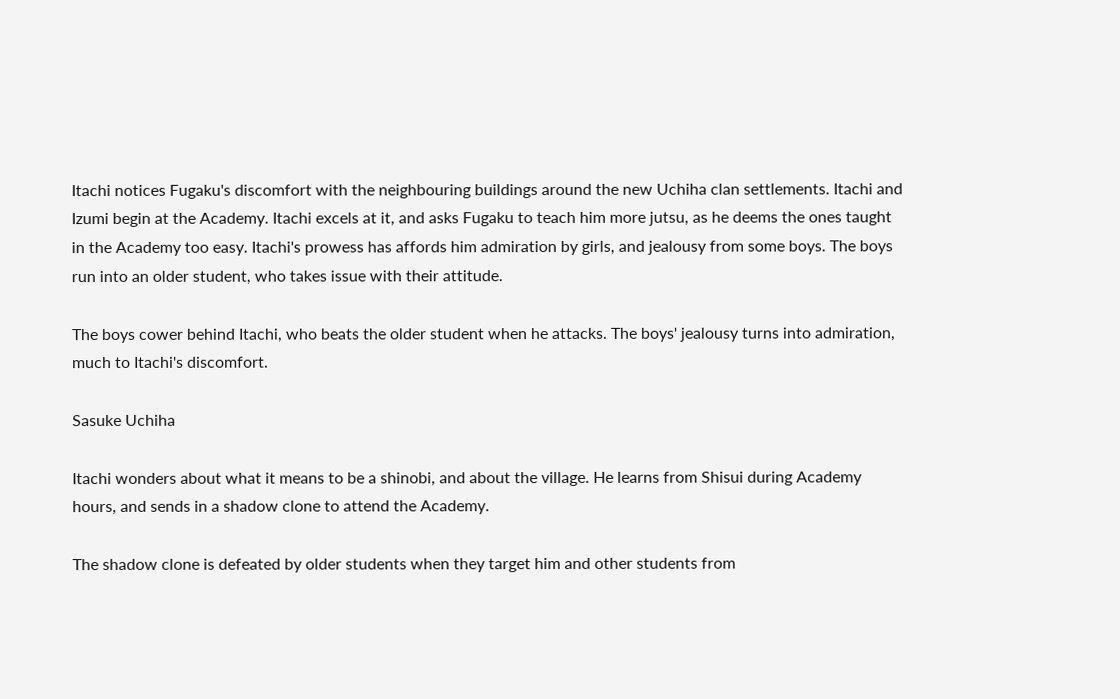Itachi notices Fugaku's discomfort with the neighbouring buildings around the new Uchiha clan settlements. Itachi and Izumi begin at the Academy. Itachi excels at it, and asks Fugaku to teach him more jutsu, as he deems the ones taught in the Academy too easy. Itachi's prowess has affords him admiration by girls, and jealousy from some boys. The boys run into an older student, who takes issue with their attitude.

The boys cower behind Itachi, who beats the older student when he attacks. The boys' jealousy turns into admiration, much to Itachi's discomfort.

Sasuke Uchiha

Itachi wonders about what it means to be a shinobi, and about the village. He learns from Shisui during Academy hours, and sends in a shadow clone to attend the Academy.

The shadow clone is defeated by older students when they target him and other students from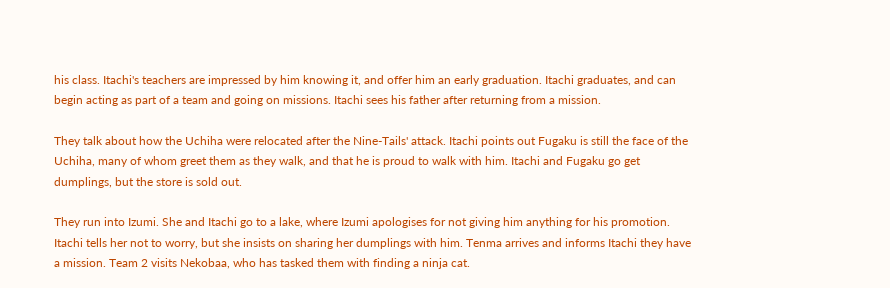his class. Itachi's teachers are impressed by him knowing it, and offer him an early graduation. Itachi graduates, and can begin acting as part of a team and going on missions. Itachi sees his father after returning from a mission.

They talk about how the Uchiha were relocated after the Nine-Tails' attack. Itachi points out Fugaku is still the face of the Uchiha, many of whom greet them as they walk, and that he is proud to walk with him. Itachi and Fugaku go get dumplings, but the store is sold out.

They run into Izumi. She and Itachi go to a lake, where Izumi apologises for not giving him anything for his promotion. Itachi tells her not to worry, but she insists on sharing her dumplings with him. Tenma arrives and informs Itachi they have a mission. Team 2 visits Nekobaa, who has tasked them with finding a ninja cat.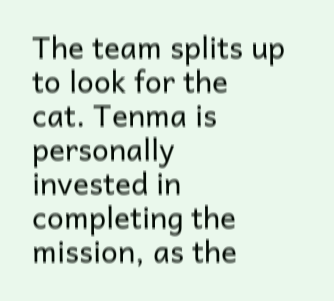The team splits up to look for the cat. Tenma is personally invested in completing the mission, as the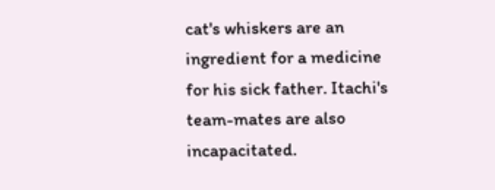cat's whiskers are an ingredient for a medicine for his sick father. Itachi's team-mates are also incapacitated.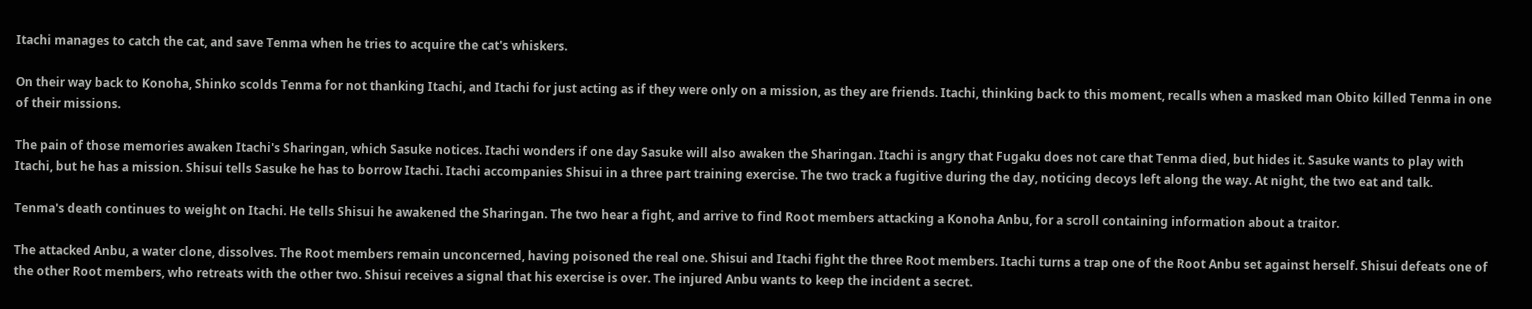Itachi manages to catch the cat, and save Tenma when he tries to acquire the cat's whiskers.

On their way back to Konoha, Shinko scolds Tenma for not thanking Itachi, and Itachi for just acting as if they were only on a mission, as they are friends. Itachi, thinking back to this moment, recalls when a masked man Obito killed Tenma in one of their missions.

The pain of those memories awaken Itachi's Sharingan, which Sasuke notices. Itachi wonders if one day Sasuke will also awaken the Sharingan. Itachi is angry that Fugaku does not care that Tenma died, but hides it. Sasuke wants to play with Itachi, but he has a mission. Shisui tells Sasuke he has to borrow Itachi. Itachi accompanies Shisui in a three part training exercise. The two track a fugitive during the day, noticing decoys left along the way. At night, the two eat and talk.

Tenma's death continues to weight on Itachi. He tells Shisui he awakened the Sharingan. The two hear a fight, and arrive to find Root members attacking a Konoha Anbu, for a scroll containing information about a traitor.

The attacked Anbu, a water clone, dissolves. The Root members remain unconcerned, having poisoned the real one. Shisui and Itachi fight the three Root members. Itachi turns a trap one of the Root Anbu set against herself. Shisui defeats one of the other Root members, who retreats with the other two. Shisui receives a signal that his exercise is over. The injured Anbu wants to keep the incident a secret.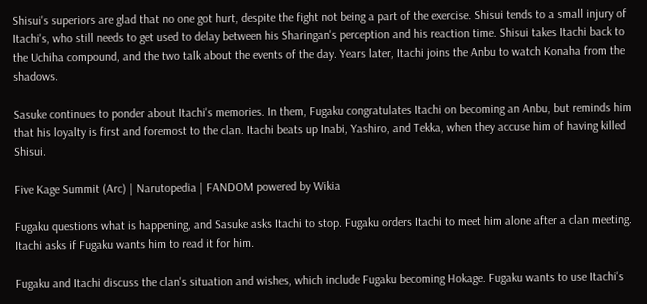Shisui's superiors are glad that no one got hurt, despite the fight not being a part of the exercise. Shisui tends to a small injury of Itachi's, who still needs to get used to delay between his Sharingan's perception and his reaction time. Shisui takes Itachi back to the Uchiha compound, and the two talk about the events of the day. Years later, Itachi joins the Anbu to watch Konaha from the shadows.

Sasuke continues to ponder about Itachi's memories. In them, Fugaku congratulates Itachi on becoming an Anbu, but reminds him that his loyalty is first and foremost to the clan. Itachi beats up Inabi, Yashiro, and Tekka, when they accuse him of having killed Shisui.

Five Kage Summit (Arc) | Narutopedia | FANDOM powered by Wikia

Fugaku questions what is happening, and Sasuke asks Itachi to stop. Fugaku orders Itachi to meet him alone after a clan meeting. Itachi asks if Fugaku wants him to read it for him.

Fugaku and Itachi discuss the clan's situation and wishes, which include Fugaku becoming Hokage. Fugaku wants to use Itachi's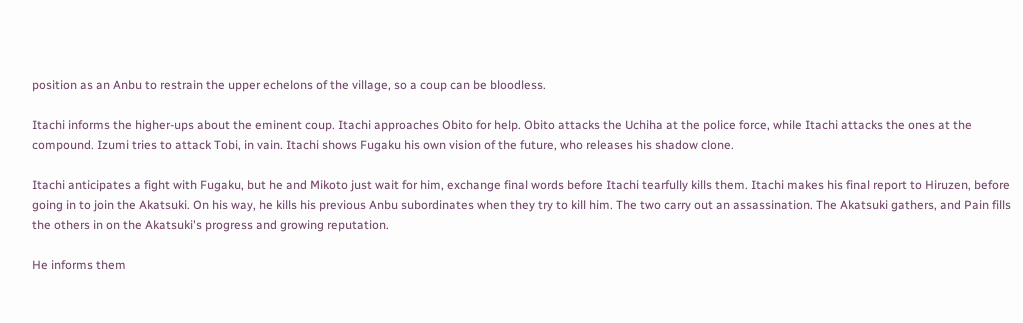position as an Anbu to restrain the upper echelons of the village, so a coup can be bloodless.

Itachi informs the higher-ups about the eminent coup. Itachi approaches Obito for help. Obito attacks the Uchiha at the police force, while Itachi attacks the ones at the compound. Izumi tries to attack Tobi, in vain. Itachi shows Fugaku his own vision of the future, who releases his shadow clone.

Itachi anticipates a fight with Fugaku, but he and Mikoto just wait for him, exchange final words before Itachi tearfully kills them. Itachi makes his final report to Hiruzen, before going in to join the Akatsuki. On his way, he kills his previous Anbu subordinates when they try to kill him. The two carry out an assassination. The Akatsuki gathers, and Pain fills the others in on the Akatsuki's progress and growing reputation.

He informs them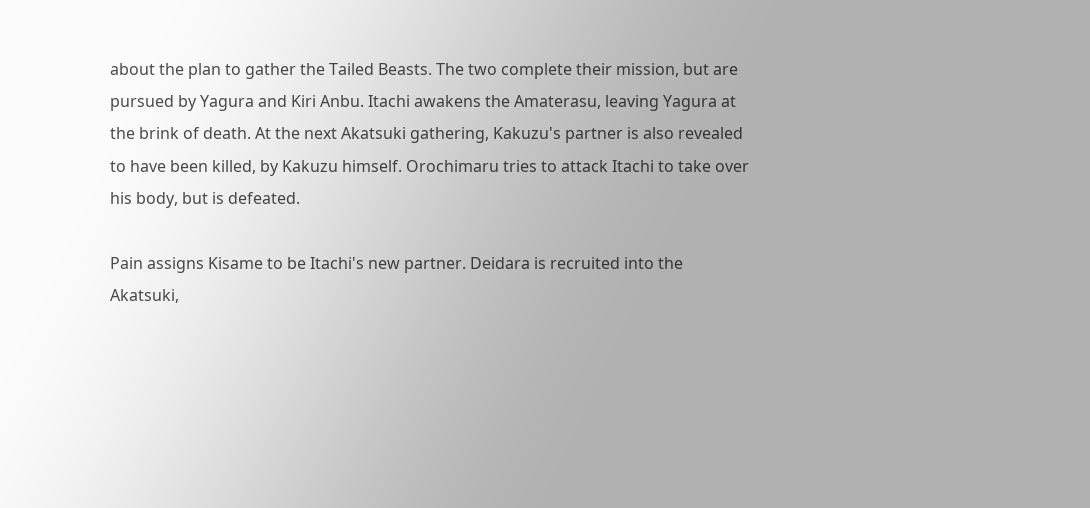about the plan to gather the Tailed Beasts. The two complete their mission, but are pursued by Yagura and Kiri Anbu. Itachi awakens the Amaterasu, leaving Yagura at the brink of death. At the next Akatsuki gathering, Kakuzu's partner is also revealed to have been killed, by Kakuzu himself. Orochimaru tries to attack Itachi to take over his body, but is defeated.

Pain assigns Kisame to be Itachi's new partner. Deidara is recruited into the Akatsuki,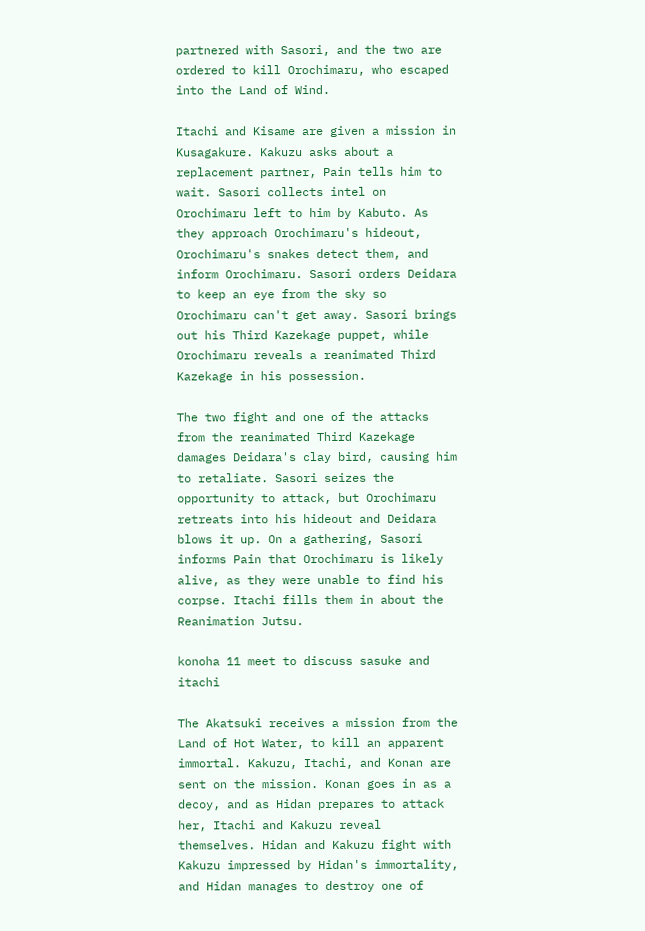partnered with Sasori, and the two are ordered to kill Orochimaru, who escaped into the Land of Wind.

Itachi and Kisame are given a mission in Kusagakure. Kakuzu asks about a replacement partner, Pain tells him to wait. Sasori collects intel on Orochimaru left to him by Kabuto. As they approach Orochimaru's hideout, Orochimaru's snakes detect them, and inform Orochimaru. Sasori orders Deidara to keep an eye from the sky so Orochimaru can't get away. Sasori brings out his Third Kazekage puppet, while Orochimaru reveals a reanimated Third Kazekage in his possession.

The two fight and one of the attacks from the reanimated Third Kazekage damages Deidara's clay bird, causing him to retaliate. Sasori seizes the opportunity to attack, but Orochimaru retreats into his hideout and Deidara blows it up. On a gathering, Sasori informs Pain that Orochimaru is likely alive, as they were unable to find his corpse. Itachi fills them in about the Reanimation Jutsu.

konoha 11 meet to discuss sasuke and itachi

The Akatsuki receives a mission from the Land of Hot Water, to kill an apparent immortal. Kakuzu, Itachi, and Konan are sent on the mission. Konan goes in as a decoy, and as Hidan prepares to attack her, Itachi and Kakuzu reveal themselves. Hidan and Kakuzu fight with Kakuzu impressed by Hidan's immortality, and Hidan manages to destroy one of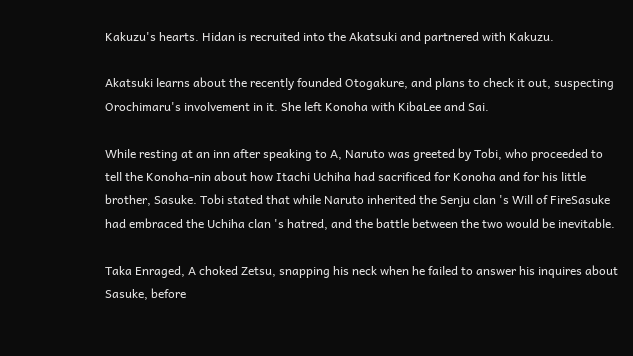Kakuzu's hearts. Hidan is recruited into the Akatsuki and partnered with Kakuzu.

Akatsuki learns about the recently founded Otogakure, and plans to check it out, suspecting Orochimaru's involvement in it. She left Konoha with KibaLee and Sai.

While resting at an inn after speaking to A, Naruto was greeted by Tobi, who proceeded to tell the Konoha-nin about how Itachi Uchiha had sacrificed for Konoha and for his little brother, Sasuke. Tobi stated that while Naruto inherited the Senju clan 's Will of FireSasuke had embraced the Uchiha clan 's hatred, and the battle between the two would be inevitable.

Taka Enraged, A choked Zetsu, snapping his neck when he failed to answer his inquires about Sasuke, before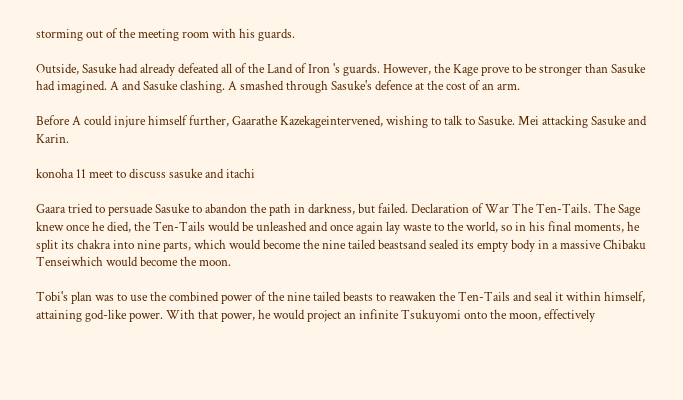storming out of the meeting room with his guards.

Outside, Sasuke had already defeated all of the Land of Iron 's guards. However, the Kage prove to be stronger than Sasuke had imagined. A and Sasuke clashing. A smashed through Sasuke's defence at the cost of an arm.

Before A could injure himself further, Gaarathe Kazekageintervened, wishing to talk to Sasuke. Mei attacking Sasuke and Karin.

konoha 11 meet to discuss sasuke and itachi

Gaara tried to persuade Sasuke to abandon the path in darkness, but failed. Declaration of War The Ten-Tails. The Sage knew once he died, the Ten-Tails would be unleashed and once again lay waste to the world, so in his final moments, he split its chakra into nine parts, which would become the nine tailed beastsand sealed its empty body in a massive Chibaku Tenseiwhich would become the moon.

Tobi's plan was to use the combined power of the nine tailed beasts to reawaken the Ten-Tails and seal it within himself, attaining god-like power. With that power, he would project an infinite Tsukuyomi onto the moon, effectively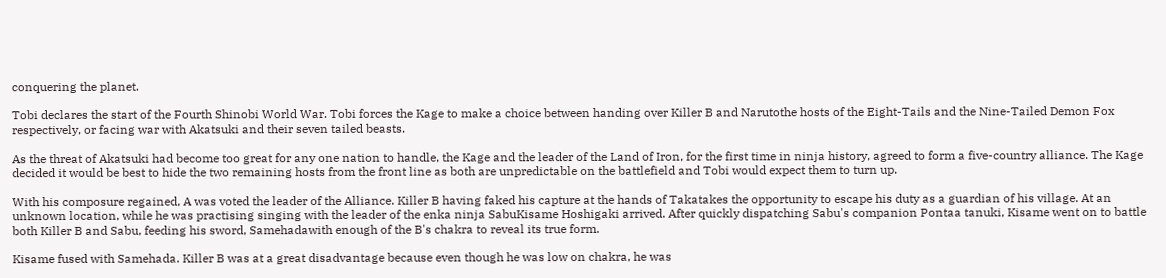conquering the planet.

Tobi declares the start of the Fourth Shinobi World War. Tobi forces the Kage to make a choice between handing over Killer B and Narutothe hosts of the Eight-Tails and the Nine-Tailed Demon Fox respectively, or facing war with Akatsuki and their seven tailed beasts.

As the threat of Akatsuki had become too great for any one nation to handle, the Kage and the leader of the Land of Iron, for the first time in ninja history, agreed to form a five-country alliance. The Kage decided it would be best to hide the two remaining hosts from the front line as both are unpredictable on the battlefield and Tobi would expect them to turn up.

With his composure regained, A was voted the leader of the Alliance. Killer B having faked his capture at the hands of Takatakes the opportunity to escape his duty as a guardian of his village. At an unknown location, while he was practising singing with the leader of the enka ninja SabuKisame Hoshigaki arrived. After quickly dispatching Sabu's companion Pontaa tanuki, Kisame went on to battle both Killer B and Sabu, feeding his sword, Samehadawith enough of the B's chakra to reveal its true form.

Kisame fused with Samehada. Killer B was at a great disadvantage because even though he was low on chakra, he was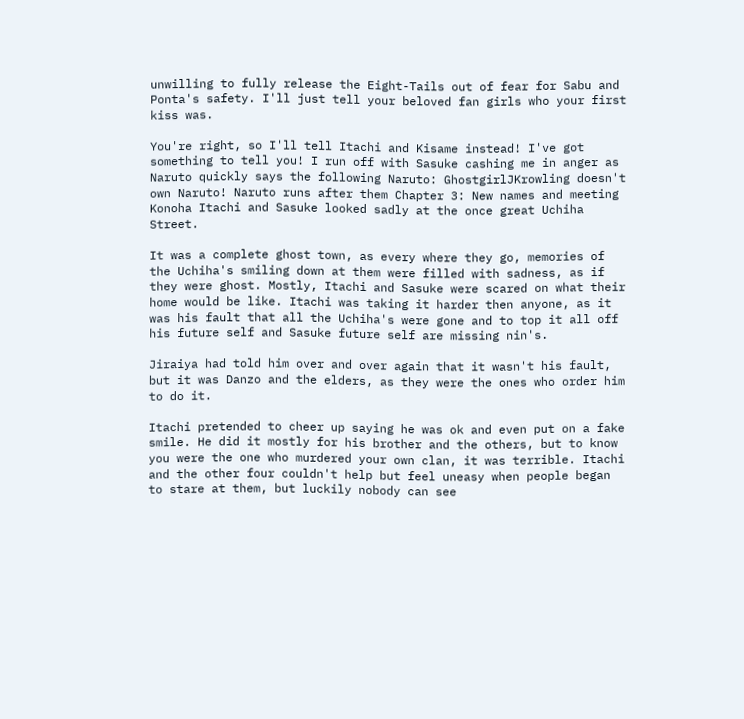unwilling to fully release the Eight-Tails out of fear for Sabu and Ponta's safety. I'll just tell your beloved fan girls who your first kiss was.

You're right, so I'll tell Itachi and Kisame instead! I've got something to tell you! I run off with Sasuke cashing me in anger as Naruto quickly says the following Naruto: GhostgirlJKrowling doesn't own Naruto! Naruto runs after them Chapter 3: New names and meeting Konoha Itachi and Sasuke looked sadly at the once great Uchiha Street.

It was a complete ghost town, as every where they go, memories of the Uchiha's smiling down at them were filled with sadness, as if they were ghost. Mostly, Itachi and Sasuke were scared on what their home would be like. Itachi was taking it harder then anyone, as it was his fault that all the Uchiha's were gone and to top it all off his future self and Sasuke future self are missing nin's.

Jiraiya had told him over and over again that it wasn't his fault, but it was Danzo and the elders, as they were the ones who order him to do it.

Itachi pretended to cheer up saying he was ok and even put on a fake smile. He did it mostly for his brother and the others, but to know you were the one who murdered your own clan, it was terrible. Itachi and the other four couldn't help but feel uneasy when people began to stare at them, but luckily nobody can see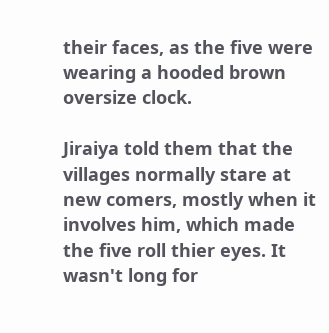their faces, as the five were wearing a hooded brown oversize clock.

Jiraiya told them that the villages normally stare at new comers, mostly when it involves him, which made the five roll thier eyes. It wasn't long for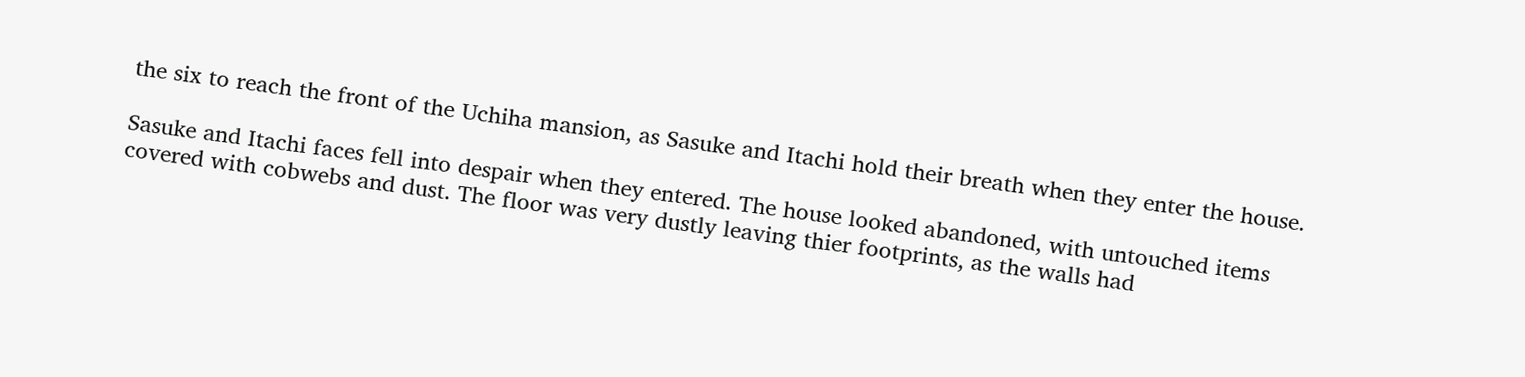the six to reach the front of the Uchiha mansion, as Sasuke and Itachi hold their breath when they enter the house.

Sasuke and Itachi faces fell into despair when they entered. The house looked abandoned, with untouched items covered with cobwebs and dust. The floor was very dustly leaving thier footprints, as the walls had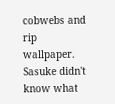cobwebs and rip wallpaper. Sasuke didn't know what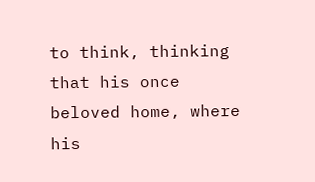to think, thinking that his once beloved home, where his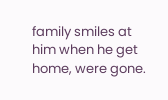family smiles at him when he get home, were gone.